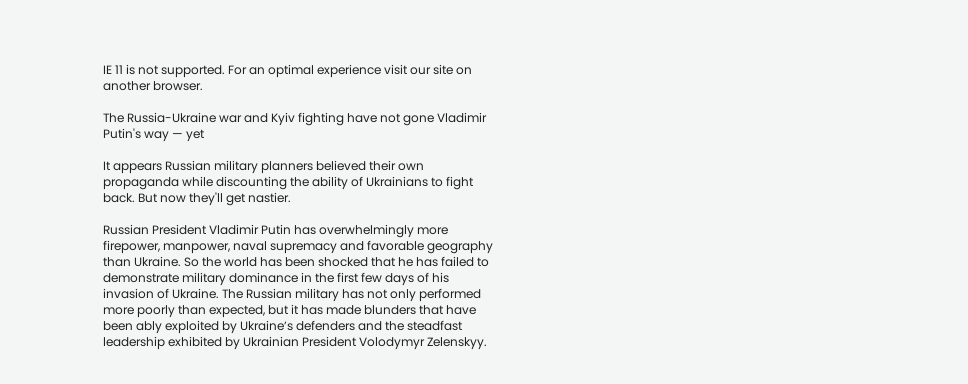IE 11 is not supported. For an optimal experience visit our site on another browser.

The Russia-Ukraine war and Kyiv fighting have not gone Vladimir Putin's way — yet

It appears Russian military planners believed their own propaganda while discounting the ability of Ukrainians to fight back. But now they'll get nastier.

Russian President Vladimir Putin has overwhelmingly more firepower, manpower, naval supremacy and favorable geography than Ukraine. So the world has been shocked that he has failed to demonstrate military dominance in the first few days of his invasion of Ukraine. The Russian military has not only performed more poorly than expected, but it has made blunders that have been ably exploited by Ukraine’s defenders and the steadfast leadership exhibited by Ukrainian President Volodymyr Zelenskyy.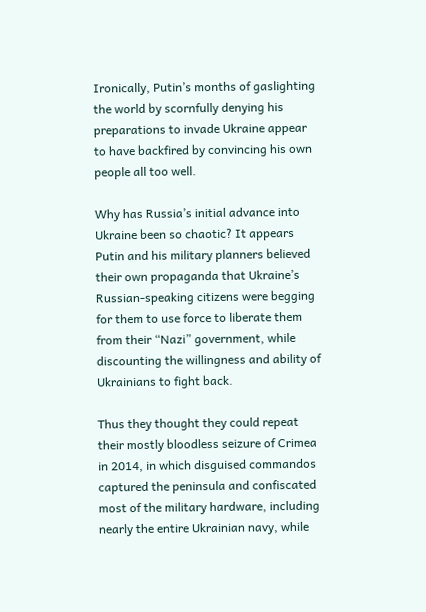Ironically, Putin’s months of gaslighting the world by scornfully denying his preparations to invade Ukraine appear to have backfired by convincing his own people all too well.

Why has Russia’s initial advance into Ukraine been so chaotic? It appears Putin and his military planners believed their own propaganda that Ukraine’s Russian-speaking citizens were begging for them to use force to liberate them from their “Nazi” government, while discounting the willingness and ability of Ukrainians to fight back.

Thus they thought they could repeat their mostly bloodless seizure of Crimea in 2014, in which disguised commandos captured the peninsula and confiscated most of the military hardware, including nearly the entire Ukrainian navy, while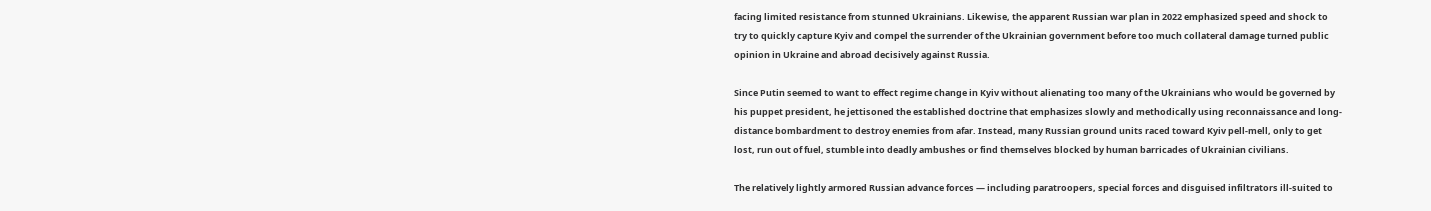facing limited resistance from stunned Ukrainians. Likewise, the apparent Russian war plan in 2022 emphasized speed and shock to try to quickly capture Kyiv and compel the surrender of the Ukrainian government before too much collateral damage turned public opinion in Ukraine and abroad decisively against Russia.

Since Putin seemed to want to effect regime change in Kyiv without alienating too many of the Ukrainians who would be governed by his puppet president, he jettisoned the established doctrine that emphasizes slowly and methodically using reconnaissance and long-distance bombardment to destroy enemies from afar. Instead, many Russian ground units raced toward Kyiv pell-mell, only to get lost, run out of fuel, stumble into deadly ambushes or find themselves blocked by human barricades of Ukrainian civilians.

The relatively lightly armored Russian advance forces — including paratroopers, special forces and disguised infiltrators ill-suited to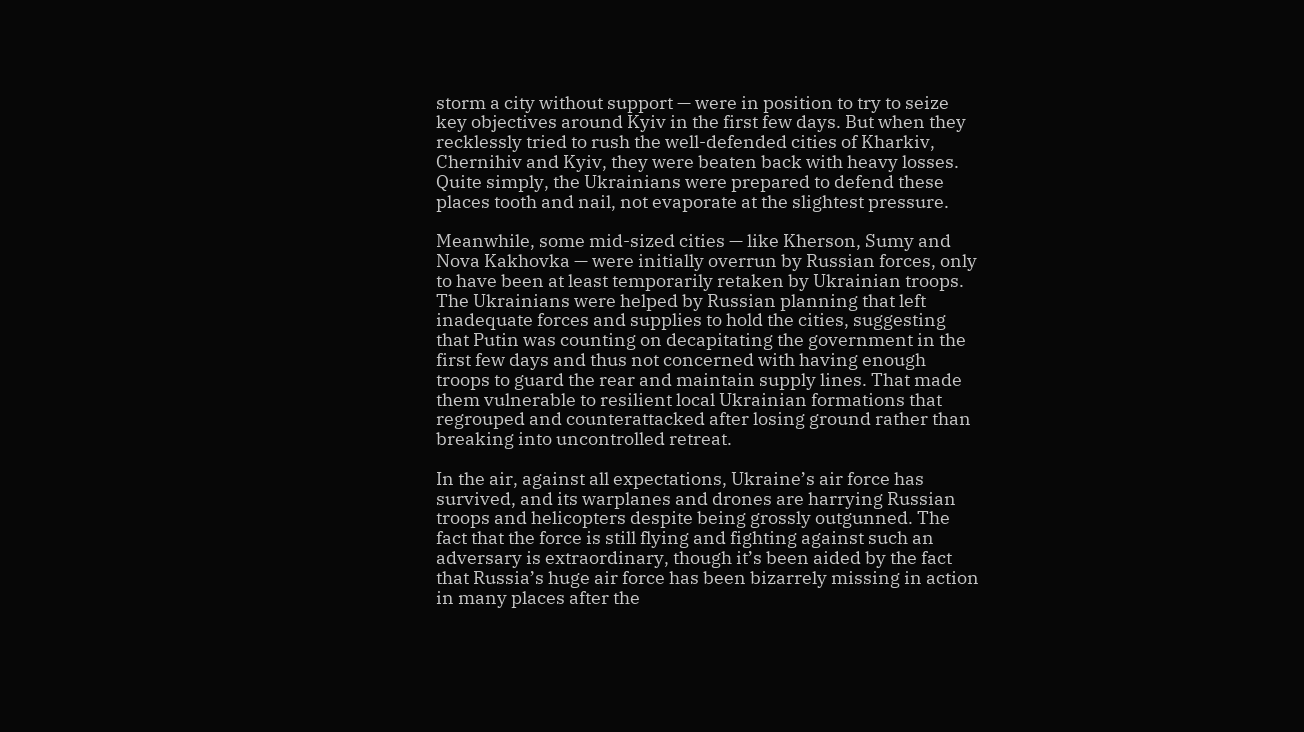storm a city without support — were in position to try to seize key objectives around Kyiv in the first few days. But when they recklessly tried to rush the well-defended cities of Kharkiv, Chernihiv and Kyiv, they were beaten back with heavy losses. Quite simply, the Ukrainians were prepared to defend these places tooth and nail, not evaporate at the slightest pressure.

Meanwhile, some mid-sized cities — like Kherson, Sumy and Nova Kakhovka — were initially overrun by Russian forces, only to have been at least temporarily retaken by Ukrainian troops. The Ukrainians were helped by Russian planning that left inadequate forces and supplies to hold the cities, suggesting that Putin was counting on decapitating the government in the first few days and thus not concerned with having enough troops to guard the rear and maintain supply lines. That made them vulnerable to resilient local Ukrainian formations that regrouped and counterattacked after losing ground rather than breaking into uncontrolled retreat.

In the air, against all expectations, Ukraine’s air force has survived, and its warplanes and drones are harrying Russian troops and helicopters despite being grossly outgunned. The fact that the force is still flying and fighting against such an adversary is extraordinary, though it’s been aided by the fact that Russia’s huge air force has been bizarrely missing in action in many places after the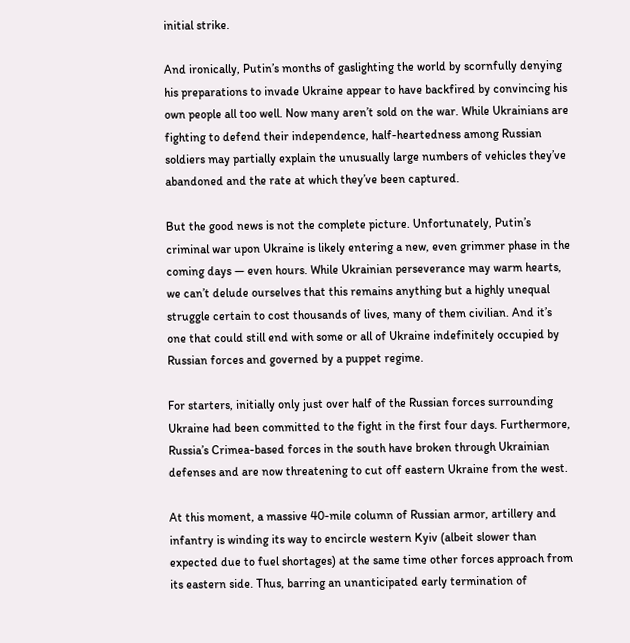initial strike.

And ironically, Putin’s months of gaslighting the world by scornfully denying his preparations to invade Ukraine appear to have backfired by convincing his own people all too well. Now many aren’t sold on the war. While Ukrainians are fighting to defend their independence, half-heartedness among Russian soldiers may partially explain the unusually large numbers of vehicles they’ve abandoned and the rate at which they’ve been captured.

But the good news is not the complete picture. Unfortunately, Putin’s criminal war upon Ukraine is likely entering a new, even grimmer phase in the coming days — even hours. While Ukrainian perseverance may warm hearts, we can’t delude ourselves that this remains anything but a highly unequal struggle certain to cost thousands of lives, many of them civilian. And it’s one that could still end with some or all of Ukraine indefinitely occupied by Russian forces and governed by a puppet regime.

For starters, initially only just over half of the Russian forces surrounding Ukraine had been committed to the fight in the first four days. Furthermore, Russia’s Crimea-based forces in the south have broken through Ukrainian defenses and are now threatening to cut off eastern Ukraine from the west.

At this moment, a massive 40-mile column of Russian armor, artillery and infantry is winding its way to encircle western Kyiv (albeit slower than expected due to fuel shortages) at the same time other forces approach from its eastern side. Thus, barring an unanticipated early termination of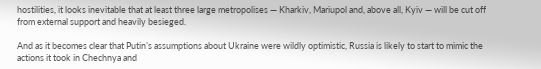hostilities, it looks inevitable that at least three large metropolises — Kharkiv, Mariupol and, above all, Kyiv — will be cut off from external support and heavily besieged.

And as it becomes clear that Putin’s assumptions about Ukraine were wildly optimistic, Russia is likely to start to mimic the actions it took in Chechnya and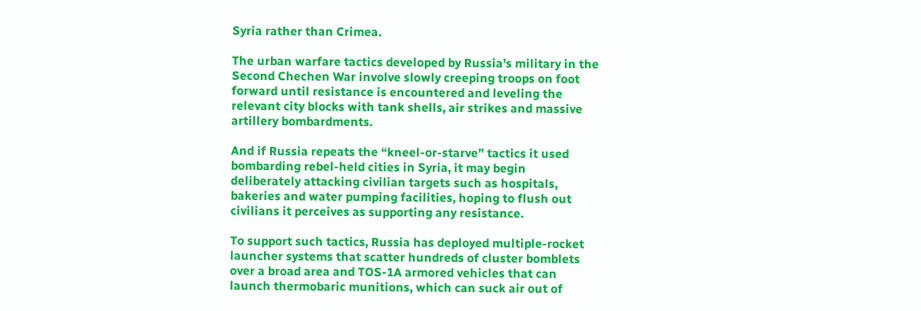Syria rather than Crimea.

The urban warfare tactics developed by Russia’s military in the Second Chechen War involve slowly creeping troops on foot forward until resistance is encountered and leveling the relevant city blocks with tank shells, air strikes and massive artillery bombardments.

And if Russia repeats the “kneel-or-starve” tactics it used bombarding rebel-held cities in Syria, it may begin deliberately attacking civilian targets such as hospitals, bakeries and water pumping facilities, hoping to flush out civilians it perceives as supporting any resistance.

To support such tactics, Russia has deployed multiple-rocket launcher systems that scatter hundreds of cluster bomblets over a broad area and TOS-1A armored vehicles that can launch thermobaric munitions, which can suck air out of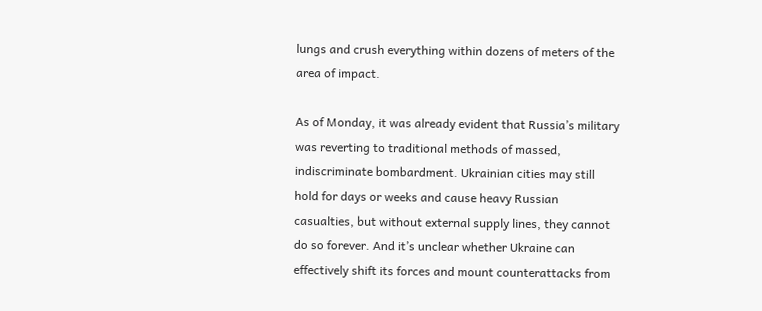lungs and crush everything within dozens of meters of the area of impact.

As of Monday, it was already evident that Russia’s military was reverting to traditional methods of massed, indiscriminate bombardment. Ukrainian cities may still hold for days or weeks and cause heavy Russian casualties, but without external supply lines, they cannot do so forever. And it’s unclear whether Ukraine can effectively shift its forces and mount counterattacks from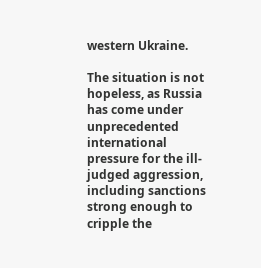western Ukraine.

The situation is not hopeless, as Russia has come under unprecedented international pressure for the ill-judged aggression, including sanctions strong enough to cripple the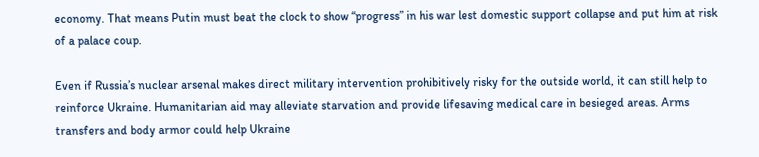economy. That means Putin must beat the clock to show “progress” in his war lest domestic support collapse and put him at risk of a palace coup.

Even if Russia’s nuclear arsenal makes direct military intervention prohibitively risky for the outside world, it can still help to reinforce Ukraine. Humanitarian aid may alleviate starvation and provide lifesaving medical care in besieged areas. Arms transfers and body armor could help Ukraine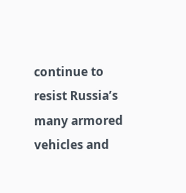continue to resist Russia’s many armored vehicles and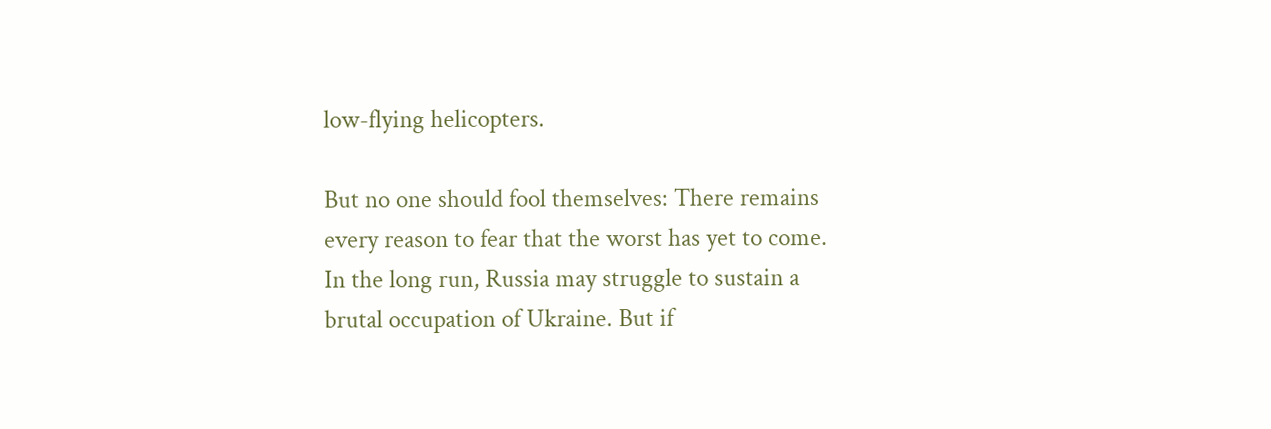low-flying helicopters.

But no one should fool themselves: There remains every reason to fear that the worst has yet to come. In the long run, Russia may struggle to sustain a brutal occupation of Ukraine. But if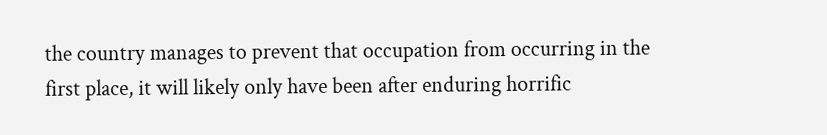the country manages to prevent that occupation from occurring in the first place, it will likely only have been after enduring horrific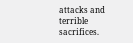attacks and terrible sacrifices.